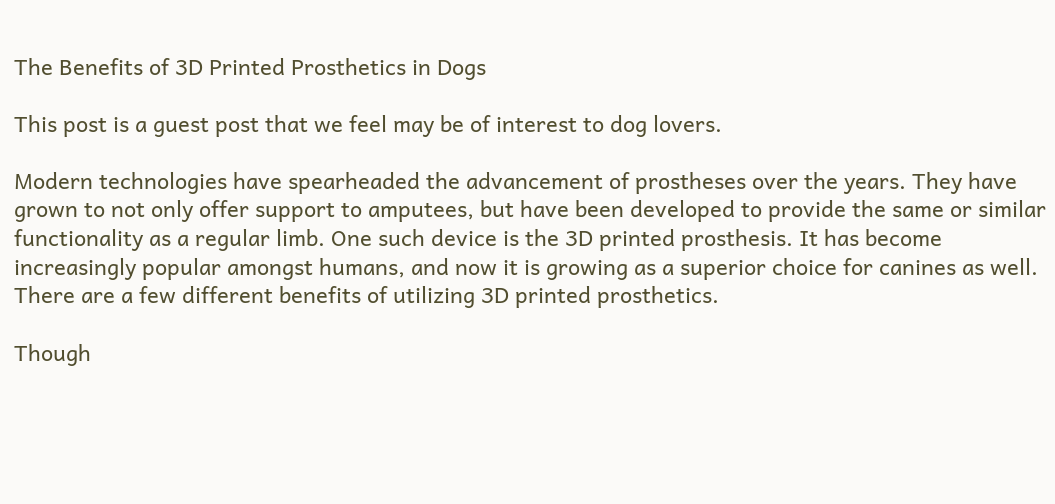The Benefits of 3D Printed Prosthetics in Dogs

This post is a guest post that we feel may be of interest to dog lovers.

Modern technologies have spearheaded the advancement of prostheses over the years. They have grown to not only offer support to amputees, but have been developed to provide the same or similar functionality as a regular limb. One such device is the 3D printed prosthesis. It has become increasingly popular amongst humans, and now it is growing as a superior choice for canines as well. There are a few different benefits of utilizing 3D printed prosthetics.

Though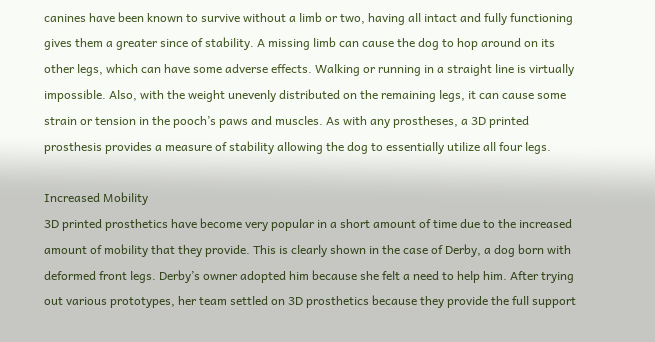canines have been known to survive without a limb or two, having all intact and fully functioning gives them a greater since of stability. A missing limb can cause the dog to hop around on its other legs, which can have some adverse effects. Walking or running in a straight line is virtually impossible. Also, with the weight unevenly distributed on the remaining legs, it can cause some strain or tension in the pooch’s paws and muscles. As with any prostheses, a 3D printed prosthesis provides a measure of stability allowing the dog to essentially utilize all four legs.

Increased Mobility
3D printed prosthetics have become very popular in a short amount of time due to the increased amount of mobility that they provide. This is clearly shown in the case of Derby, a dog born with deformed front legs. Derby’s owner adopted him because she felt a need to help him. After trying out various prototypes, her team settled on 3D prosthetics because they provide the full support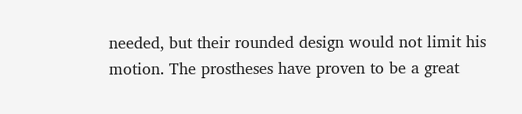needed, but their rounded design would not limit his motion. The prostheses have proven to be a great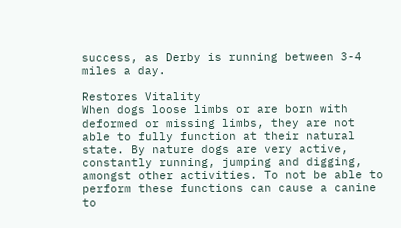success, as Derby is running between 3-4 miles a day.

Restores Vitality
When dogs loose limbs or are born with deformed or missing limbs, they are not able to fully function at their natural state. By nature dogs are very active, constantly running, jumping and digging, amongst other activities. To not be able to perform these functions can cause a canine to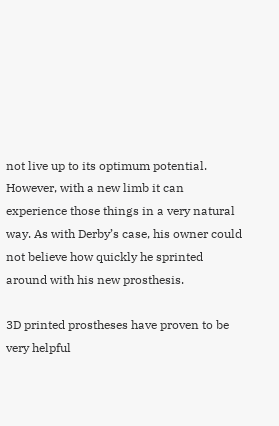not live up to its optimum potential. However, with a new limb it can experience those things in a very natural way. As with Derby’s case, his owner could not believe how quickly he sprinted around with his new prosthesis.

3D printed prostheses have proven to be very helpful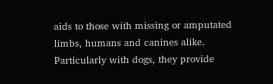aids to those with missing or amputated limbs, humans and canines alike. Particularly with dogs, they provide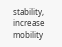stability, increase mobility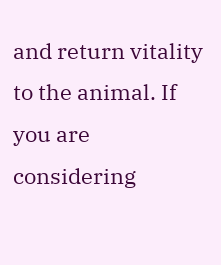and return vitality to the animal. If you are considering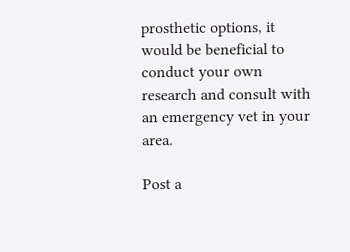prosthetic options, it would be beneficial to conduct your own research and consult with an emergency vet in your area.

Post a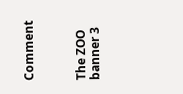Comment



The ZOO banner 3